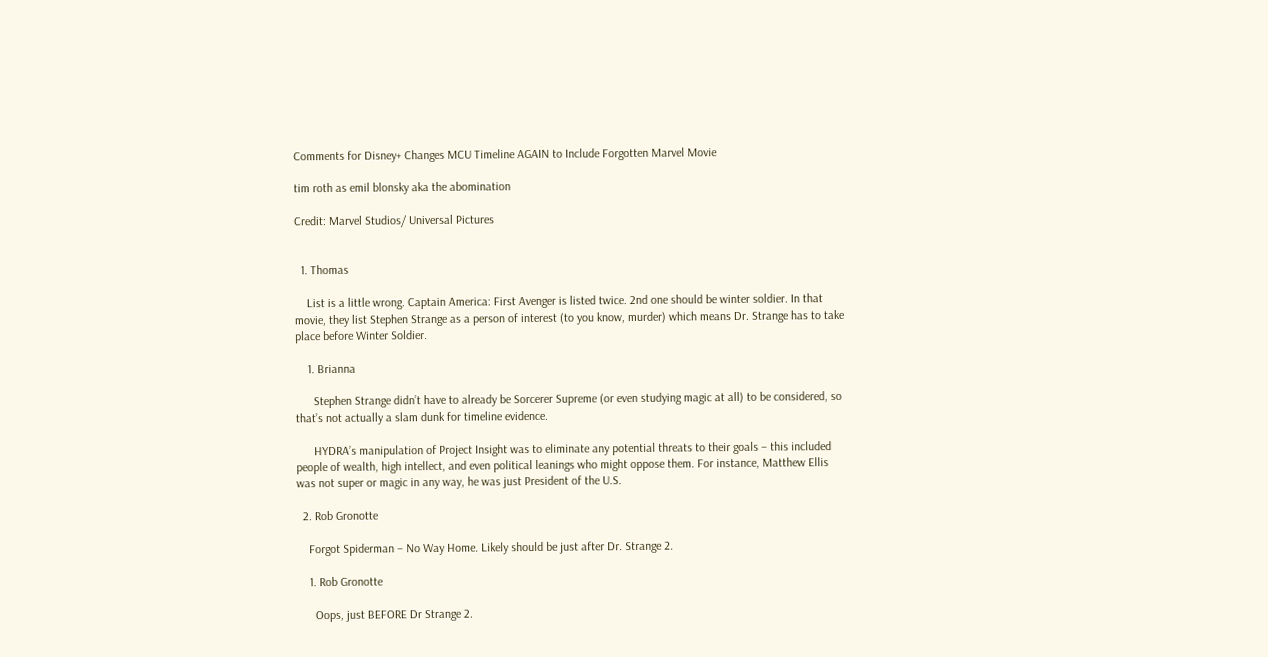Comments for Disney+ Changes MCU Timeline AGAIN to Include Forgotten Marvel Movie

tim roth as emil blonsky aka the abomination

Credit: Marvel Studios/ Universal Pictures


  1. Thomas

    List is a little wrong. Captain America: First Avenger is listed twice. 2nd one should be winter soldier. In that movie, they list Stephen Strange as a person of interest (to you know, murder) which means Dr. Strange has to take place before Winter Soldier.

    1. Brianna

      Stephen Strange didn’t have to already be Sorcerer Supreme (or even studying magic at all) to be considered, so that’s not actually a slam dunk for timeline evidence.

      HYDRA’s manipulation of Project Insight was to eliminate any potential threats to their goals – this included people of wealth, high intellect, and even political leanings who might oppose them. For instance, Matthew Ellis was not super or magic in any way, he was just President of the U.S.

  2. Rob Gronotte

    Forgot Spiderman – No Way Home. Likely should be just after Dr. Strange 2.

    1. Rob Gronotte

      Oops, just BEFORE Dr Strange 2.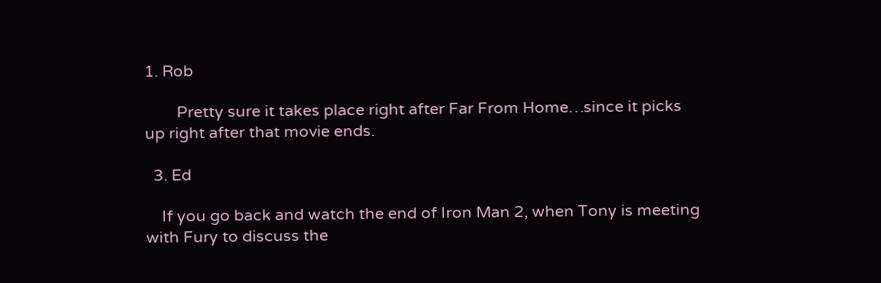1. Rob

        Pretty sure it takes place right after Far From Home…since it picks up right after that movie ends.

  3. Ed

    If you go back and watch the end of Iron Man 2, when Tony is meeting with Fury to discuss the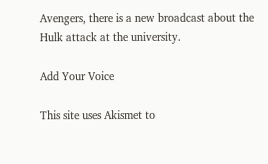Avengers, there is a new broadcast about the Hulk attack at the university.

Add Your Voice

This site uses Akismet to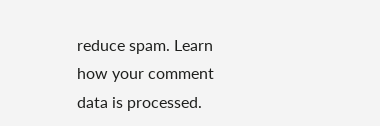reduce spam. Learn how your comment data is processed.